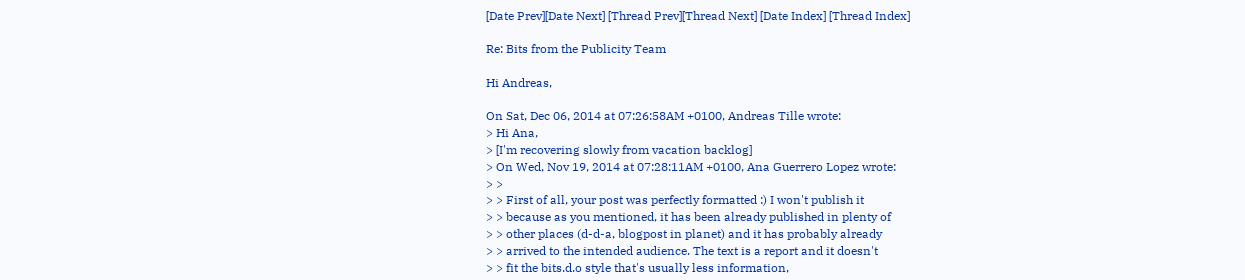[Date Prev][Date Next] [Thread Prev][Thread Next] [Date Index] [Thread Index]

Re: Bits from the Publicity Team

Hi Andreas,

On Sat, Dec 06, 2014 at 07:26:58AM +0100, Andreas Tille wrote:
> Hi Ana,
> [I'm recovering slowly from vacation backlog]
> On Wed, Nov 19, 2014 at 07:28:11AM +0100, Ana Guerrero Lopez wrote:
> >
> > First of all, your post was perfectly formatted :) I won't publish it
> > because as you mentioned, it has been already published in plenty of
> > other places (d-d-a, blogpost in planet) and it has probably already
> > arrived to the intended audience. The text is a report and it doesn't
> > fit the bits.d.o style that's usually less information,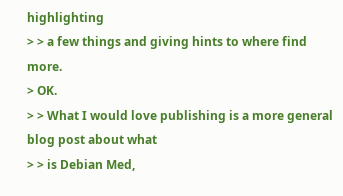highlighting
> > a few things and giving hints to where find more.
> OK.
> > What I would love publishing is a more general blog post about what
> > is Debian Med,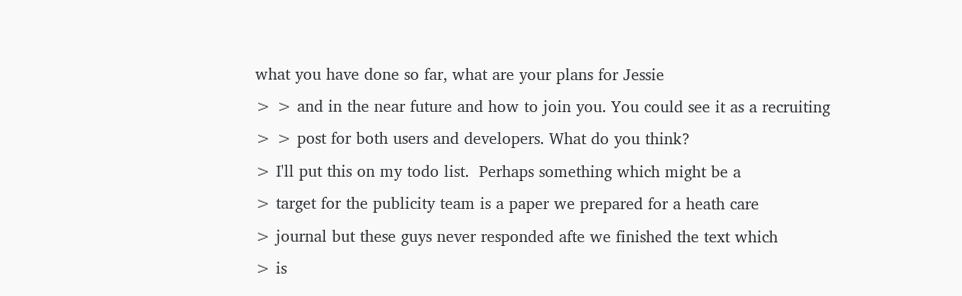what you have done so far, what are your plans for Jessie
> > and in the near future and how to join you. You could see it as a recruiting
> > post for both users and developers. What do you think?
> I'll put this on my todo list.  Perhaps something which might be a
> target for the publicity team is a paper we prepared for a heath care
> journal but these guys never responded afte we finished the text which
> is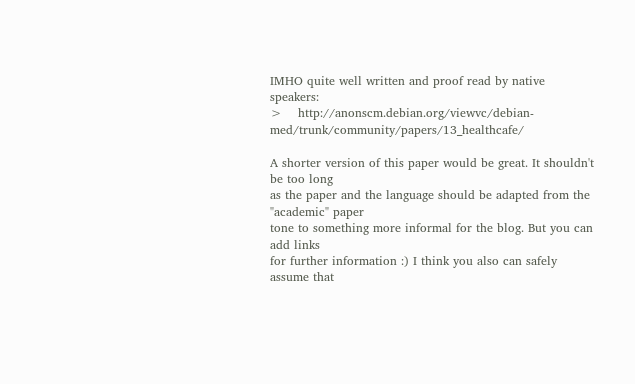IMHO quite well written and proof read by native speakers:
>    http://anonscm.debian.org/viewvc/debian-med/trunk/community/papers/13_healthcafe/

A shorter version of this paper would be great. It shouldn't be too long
as the paper and the language should be adapted from the "academic" paper
tone to something more informal for the blog. But you can add links
for further information :) I think you also can safely assume that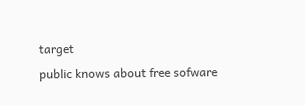target
public knows about free sofware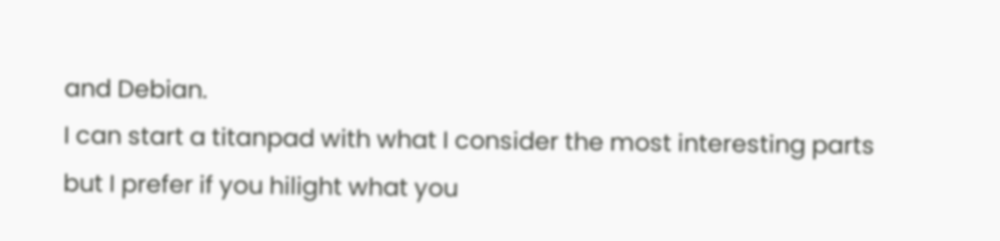and Debian.
I can start a titanpad with what I consider the most interesting parts
but I prefer if you hilight what you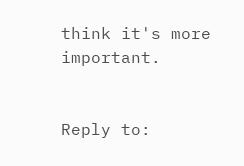think it's more important.


Reply to: